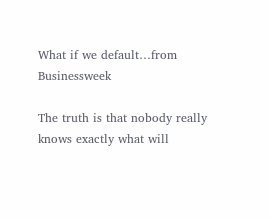What if we default…from Businessweek

The truth is that nobody really knows exactly what will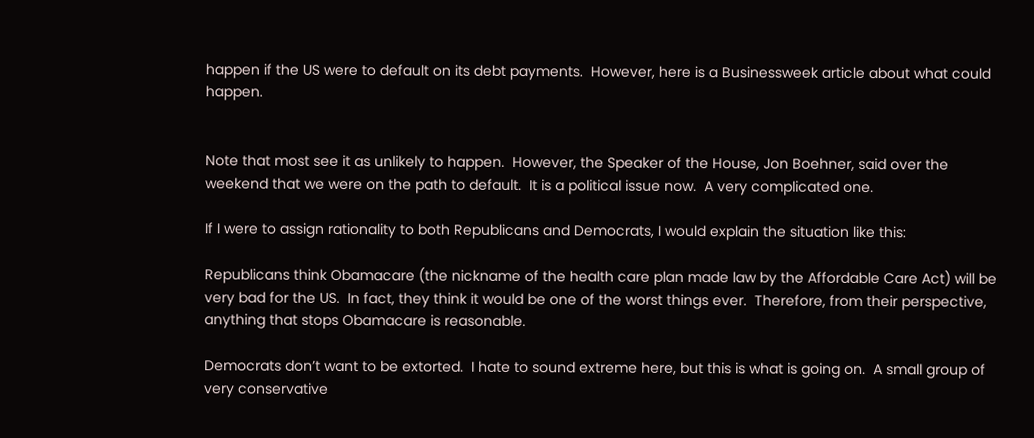happen if the US were to default on its debt payments.  However, here is a Businessweek article about what could happen.


Note that most see it as unlikely to happen.  However, the Speaker of the House, Jon Boehner, said over the weekend that we were on the path to default.  It is a political issue now.  A very complicated one.

If I were to assign rationality to both Republicans and Democrats, I would explain the situation like this:

Republicans think Obamacare (the nickname of the health care plan made law by the Affordable Care Act) will be very bad for the US.  In fact, they think it would be one of the worst things ever.  Therefore, from their perspective, anything that stops Obamacare is reasonable.

Democrats don’t want to be extorted.  I hate to sound extreme here, but this is what is going on.  A small group of very conservative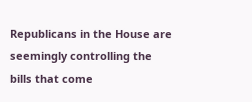Republicans in the House are seemingly controlling the bills that come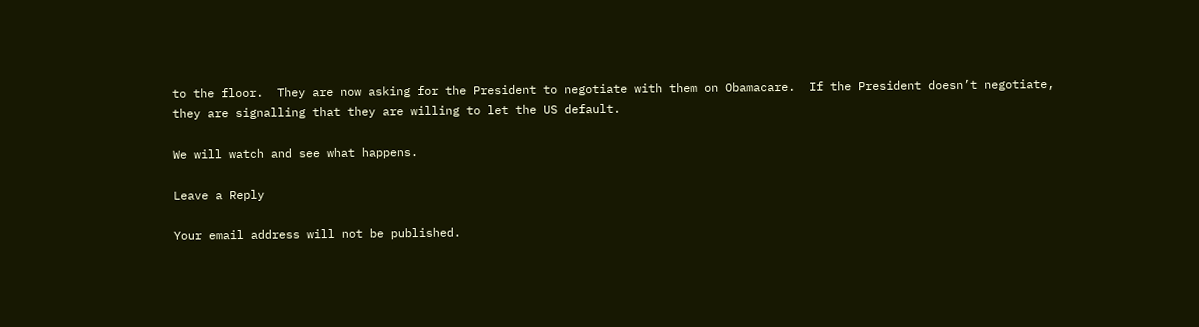to the floor.  They are now asking for the President to negotiate with them on Obamacare.  If the President doesn’t negotiate, they are signalling that they are willing to let the US default.

We will watch and see what happens.

Leave a Reply

Your email address will not be published.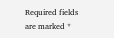Required fields are marked *